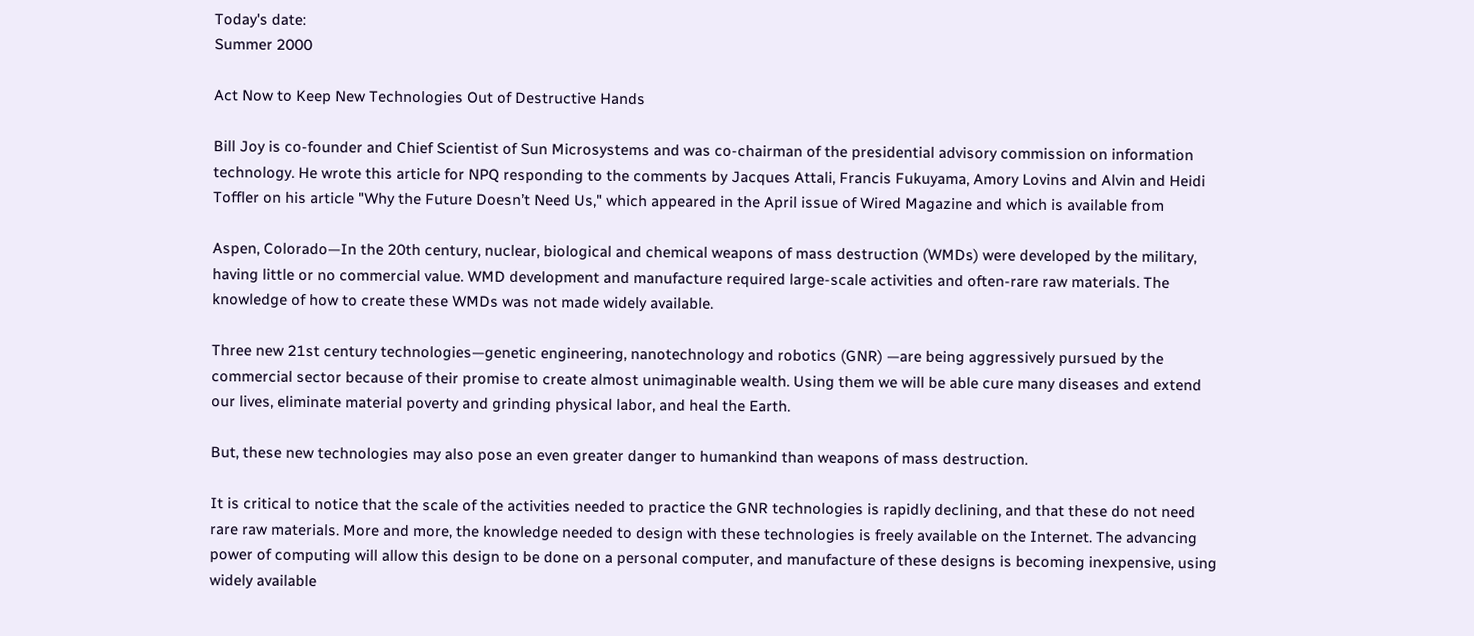Today's date:
Summer 2000

Act Now to Keep New Technologies Out of Destructive Hands

Bill Joy is co-founder and Chief Scientist of Sun Microsystems and was co-chairman of the presidential advisory commission on information technology. He wrote this article for NPQ responding to the comments by Jacques Attali, Francis Fukuyama, Amory Lovins and Alvin and Heidi Toffler on his article "Why the Future Doesn’t Need Us," which appeared in the April issue of Wired Magazine and which is available from

Aspen, Colorado—In the 20th century, nuclear, biological and chemical weapons of mass destruction (WMDs) were developed by the military, having little or no commercial value. WMD development and manufacture required large-scale activities and often-rare raw materials. The knowledge of how to create these WMDs was not made widely available.

Three new 21st century technologies—genetic engineering, nanotechnology and robotics (GNR) —are being aggressively pursued by the commercial sector because of their promise to create almost unimaginable wealth. Using them we will be able cure many diseases and extend our lives, eliminate material poverty and grinding physical labor, and heal the Earth.

But, these new technologies may also pose an even greater danger to humankind than weapons of mass destruction.

It is critical to notice that the scale of the activities needed to practice the GNR technologies is rapidly declining, and that these do not need rare raw materials. More and more, the knowledge needed to design with these technologies is freely available on the Internet. The advancing power of computing will allow this design to be done on a personal computer, and manufacture of these designs is becoming inexpensive, using widely available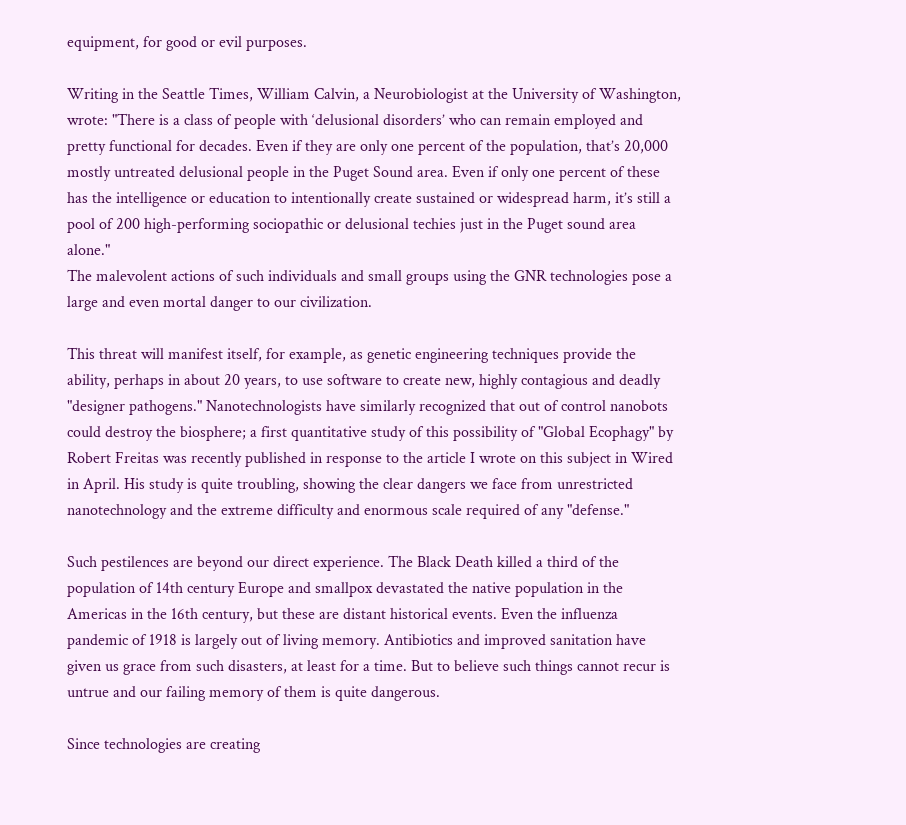equipment, for good or evil purposes.

Writing in the Seattle Times, William Calvin, a Neurobiologist at the University of Washington, wrote: "There is a class of people with ‘delusional disorders’ who can remain employed and pretty functional for decades. Even if they are only one percent of the population, that’s 20,000 mostly untreated delusional people in the Puget Sound area. Even if only one percent of these has the intelligence or education to intentionally create sustained or widespread harm, it’s still a pool of 200 high-performing sociopathic or delusional techies just in the Puget sound area alone."
The malevolent actions of such individuals and small groups using the GNR technologies pose a large and even mortal danger to our civilization.

This threat will manifest itself, for example, as genetic engineering techniques provide the ability, perhaps in about 20 years, to use software to create new, highly contagious and deadly "designer pathogens." Nanotechnologists have similarly recognized that out of control nanobots could destroy the biosphere; a first quantitative study of this possibility of "Global Ecophagy" by Robert Freitas was recently published in response to the article I wrote on this subject in Wired in April. His study is quite troubling, showing the clear dangers we face from unrestricted nanotechnology and the extreme difficulty and enormous scale required of any "defense."

Such pestilences are beyond our direct experience. The Black Death killed a third of the population of 14th century Europe and smallpox devastated the native population in the Americas in the 16th century, but these are distant historical events. Even the influenza pandemic of 1918 is largely out of living memory. Antibiotics and improved sanitation have given us grace from such disasters, at least for a time. But to believe such things cannot recur is untrue and our failing memory of them is quite dangerous.

Since technologies are creating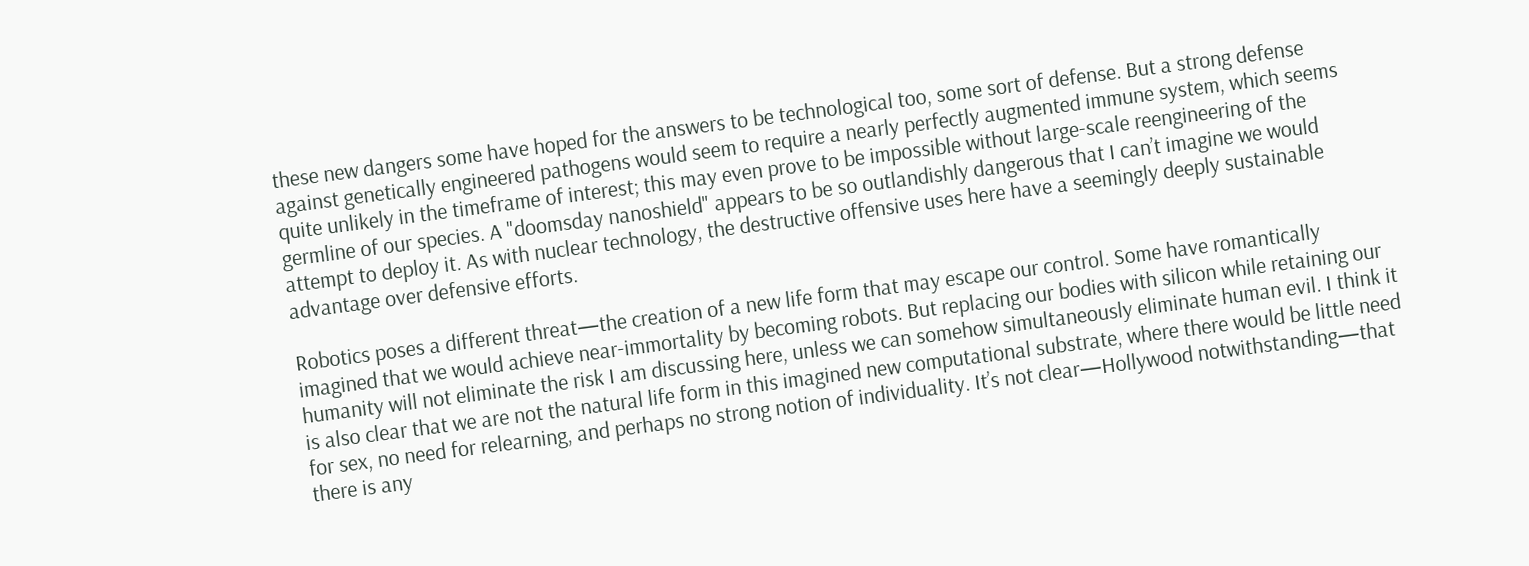these new dangers some have hoped for the answers to be technological too, some sort of defense. But a strong defense against genetically engineered pathogens would seem to require a nearly perfectly augmented immune system, which seems quite unlikely in the timeframe of interest; this may even prove to be impossible without large-scale reengineering of the germline of our species. A "doomsday nanoshield" appears to be so outlandishly dangerous that I can’t imagine we would attempt to deploy it. As with nuclear technology, the destructive offensive uses here have a seemingly deeply sustainable advantage over defensive efforts.

Robotics poses a different threat—the creation of a new life form that may escape our control. Some have romantically imagined that we would achieve near-immortality by becoming robots. But replacing our bodies with silicon while retaining our humanity will not eliminate the risk I am discussing here, unless we can somehow simultaneously eliminate human evil. I think it is also clear that we are not the natural life form in this imagined new computational substrate, where there would be little need for sex, no need for relearning, and perhaps no strong notion of individuality. It’s not clear—Hollywood notwithstanding—that there is any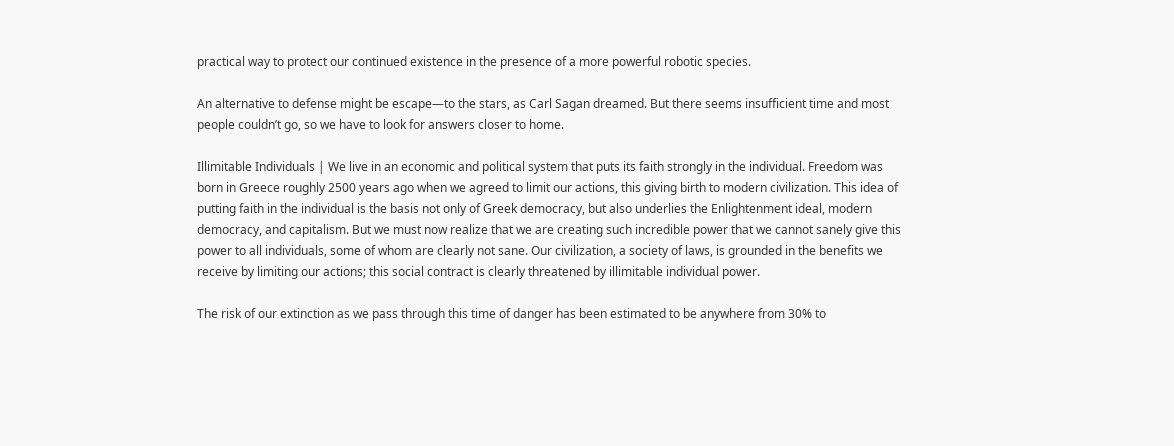practical way to protect our continued existence in the presence of a more powerful robotic species.

An alternative to defense might be escape—to the stars, as Carl Sagan dreamed. But there seems insufficient time and most people couldn’t go, so we have to look for answers closer to home.

Illimitable Individuals | We live in an economic and political system that puts its faith strongly in the individual. Freedom was born in Greece roughly 2500 years ago when we agreed to limit our actions, this giving birth to modern civilization. This idea of putting faith in the individual is the basis not only of Greek democracy, but also underlies the Enlightenment ideal, modern democracy, and capitalism. But we must now realize that we are creating such incredible power that we cannot sanely give this power to all individuals, some of whom are clearly not sane. Our civilization, a society of laws, is grounded in the benefits we receive by limiting our actions; this social contract is clearly threatened by illimitable individual power.

The risk of our extinction as we pass through this time of danger has been estimated to be anywhere from 30% to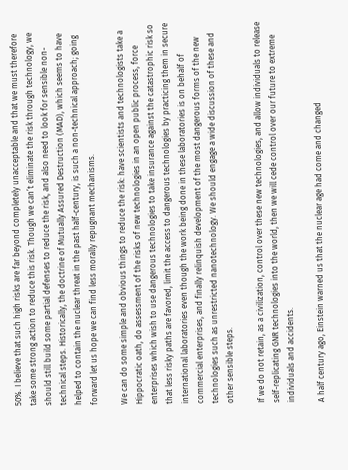50%. I believe that such high risks are far beyond completely unacceptable and that we must therefore take some strong action to reduce this risk. Though we can’t eliminate the risk through technology, we should still build some partial defenses to reduce the risk, and also need to look for sensible non-technical steps. Historically, the doctrine of Mutually Assured Destruction (MAD), which seems to have helped to contain the nuclear threat in the past half-century, is such a non-technical approach; going forward let us hope we can find less morally repugnant mechanisms.

We can do some simple and obvious things to reduce the risk: have scientists and technologists take a Hippocratic oath, do assessment of the risks of new technologies in an open public process, force enterprises which wish to use dangerous technologies to take insurance against the catastrophic risk so that less risky paths are favored, limit the access to dangerous technologies by practicing them in secure international laboratories even though the work being done in these laboratories is on behalf of commercial enterprises, and finally relinquish development of the most dangerous forms of the new technologies such as unrestricted nanotechnology. We should engage a wide discussion of these and other sensible steps.

If we do not retain, as a civilization, control over these new technologies, and allow individuals to release self-replicating GNR technologies into the world, then we will cede control over our future to extreme individuals and accidents.

A half century ago, Einstein warned us that the nuclear age had come and changed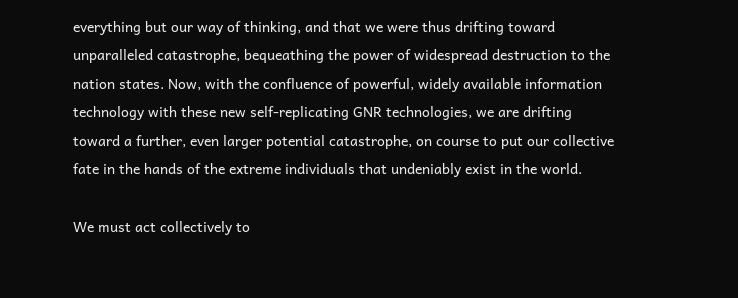everything but our way of thinking, and that we were thus drifting toward unparalleled catastrophe, bequeathing the power of widespread destruction to the nation states. Now, with the confluence of powerful, widely available information technology with these new self-replicating GNR technologies, we are drifting toward a further, even larger potential catastrophe, on course to put our collective fate in the hands of the extreme individuals that undeniably exist in the world.

We must act collectively to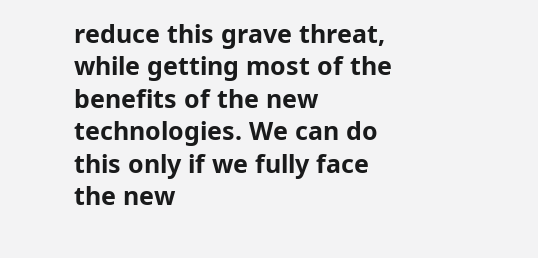reduce this grave threat, while getting most of the benefits of the new technologies. We can do this only if we fully face the new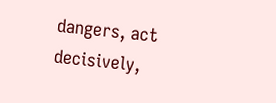dangers, act decisively,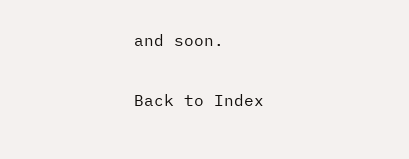and soon.

Back to Index